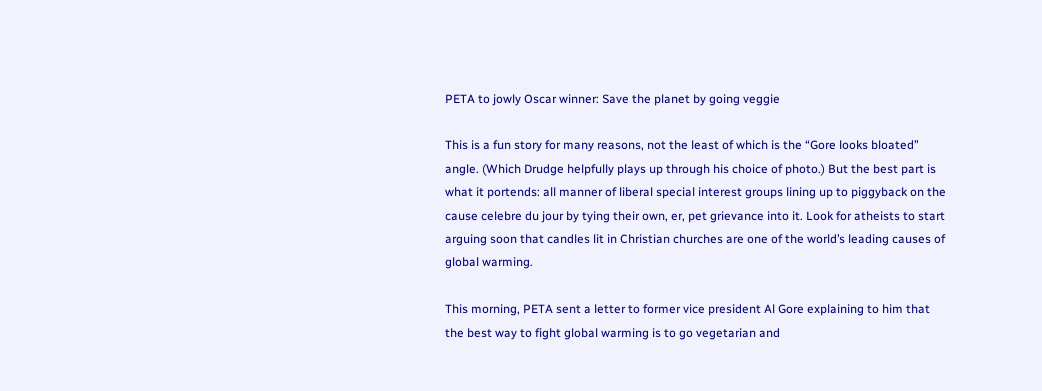PETA to jowly Oscar winner: Save the planet by going veggie

This is a fun story for many reasons, not the least of which is the “Gore looks bloated” angle. (Which Drudge helpfully plays up through his choice of photo.) But the best part is what it portends: all manner of liberal special interest groups lining up to piggyback on the cause celebre du jour by tying their own, er, pet grievance into it. Look for atheists to start arguing soon that candles lit in Christian churches are one of the world’s leading causes of global warming.

This morning, PETA sent a letter to former vice president Al Gore explaining to him that the best way to fight global warming is to go vegetarian and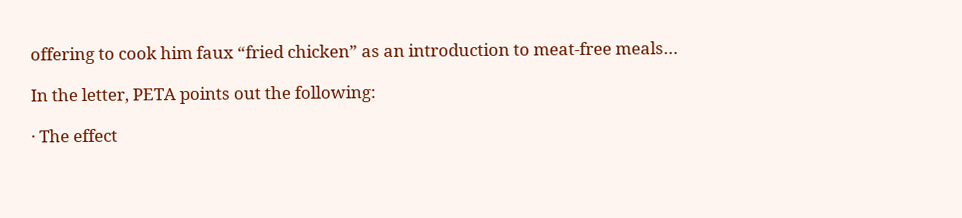offering to cook him faux “fried chicken” as an introduction to meat-free meals…

In the letter, PETA points out the following:

· The effect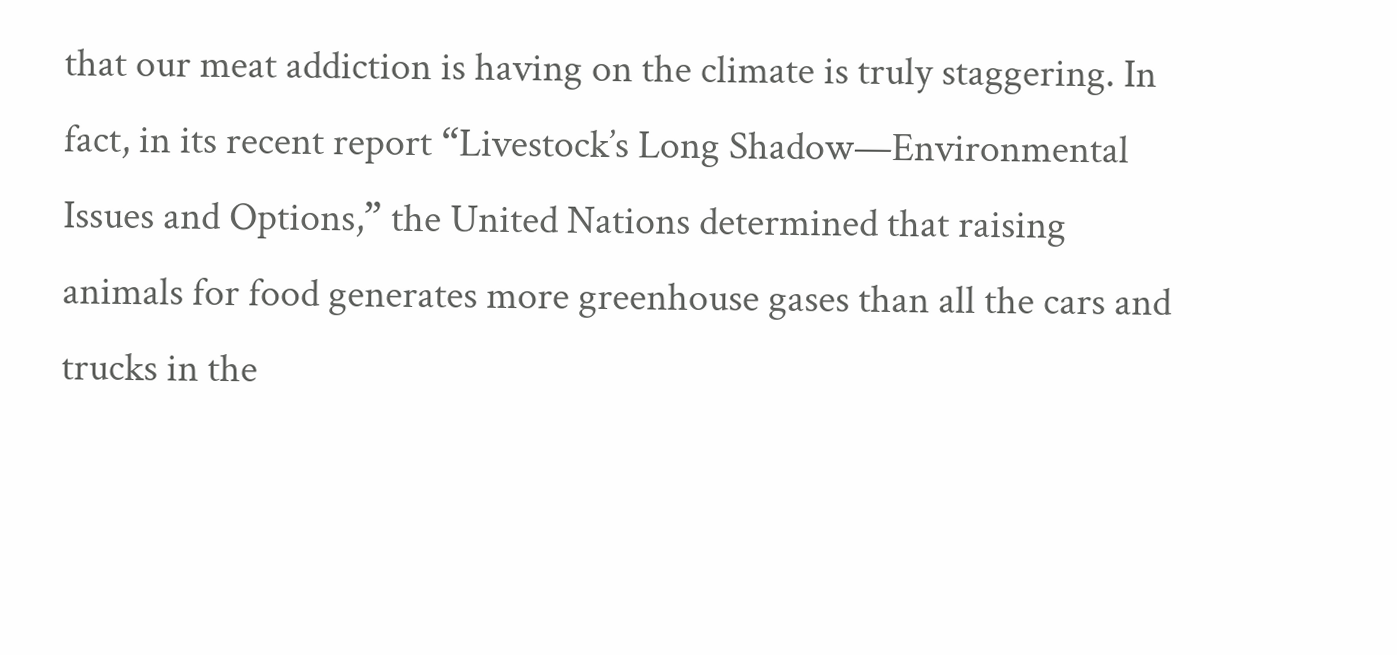that our meat addiction is having on the climate is truly staggering. In fact, in its recent report “Livestock’s Long Shadow—Environmental Issues and Options,” the United Nations determined that raising animals for food generates more greenhouse gases than all the cars and trucks in the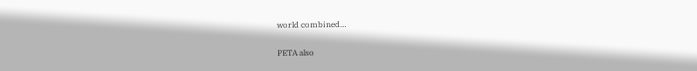world combined…

PETA also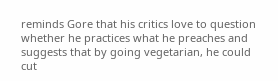reminds Gore that his critics love to question whether he practices what he preaches and suggests that by going vegetarian, he could cut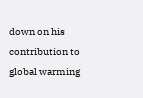down on his contribution to global warming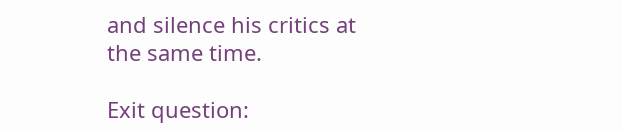and silence his critics at the same time.

Exit question: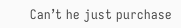Can’t he just purchase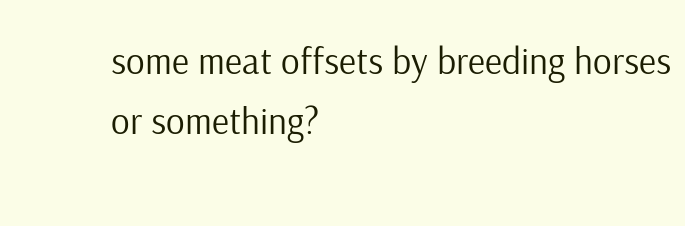some meat offsets by breeding horses or something?